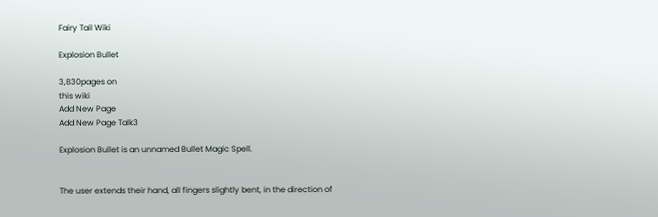Fairy Tail Wiki

Explosion Bullet

3,830pages on
this wiki
Add New Page
Add New Page Talk3

Explosion Bullet is an unnamed Bullet Magic Spell.


The user extends their hand, all fingers slightly bent, in the direction of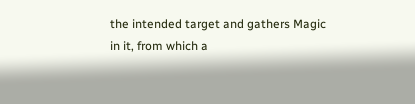the intended target and gathers Magic in it, from which a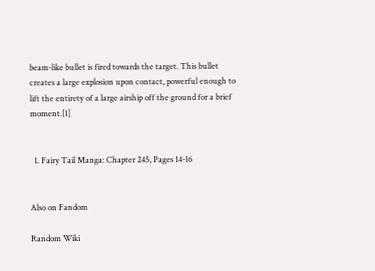beam-like bullet is fired towards the target. This bullet creates a large explosion upon contact, powerful enough to lift the entirety of a large airship off the ground for a brief moment.[1]


  1. Fairy Tail Manga: Chapter 245, Pages 14-16


Also on Fandom

Random Wiki